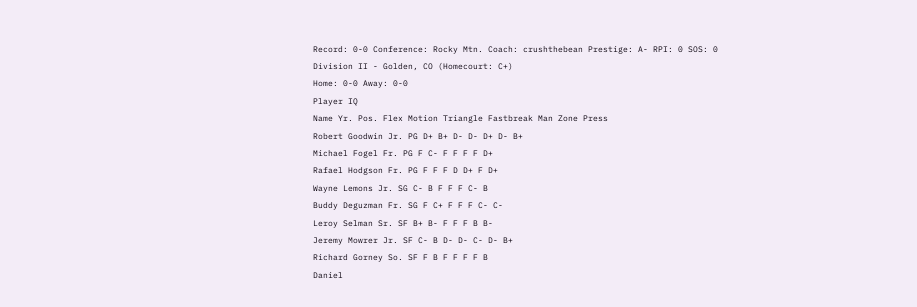Record: 0-0 Conference: Rocky Mtn. Coach: crushthebean Prestige: A- RPI: 0 SOS: 0
Division II - Golden, CO (Homecourt: C+)
Home: 0-0 Away: 0-0
Player IQ
Name Yr. Pos. Flex Motion Triangle Fastbreak Man Zone Press
Robert Goodwin Jr. PG D+ B+ D- D- D+ D- B+
Michael Fogel Fr. PG F C- F F F F D+
Rafael Hodgson Fr. PG F F F D D+ F D+
Wayne Lemons Jr. SG C- B F F F C- B
Buddy Deguzman Fr. SG F C+ F F F C- C-
Leroy Selman Sr. SF B+ B- F F F B B-
Jeremy Mowrer Jr. SF C- B D- D- C- D- B+
Richard Gorney So. SF F B F F F F B
Daniel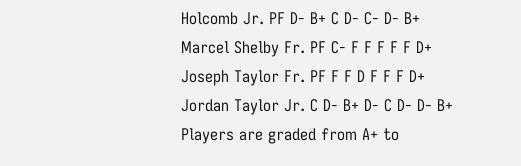Holcomb Jr. PF D- B+ C D- C- D- B+
Marcel Shelby Fr. PF C- F F F F F D+
Joseph Taylor Fr. PF F F D F F F D+
Jordan Taylor Jr. C D- B+ D- C D- D- B+
Players are graded from A+ to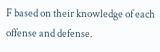F based on their knowledge of each offense and defense.